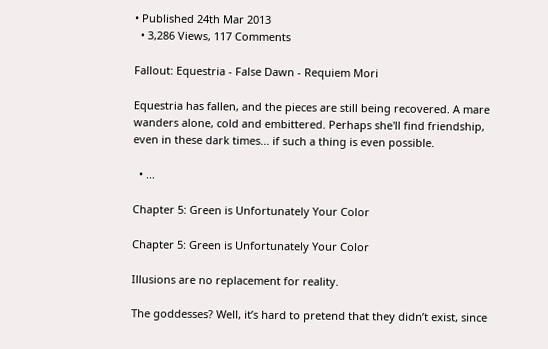• Published 24th Mar 2013
  • 3,286 Views, 117 Comments

Fallout: Equestria - False Dawn - Requiem Mori

Equestria has fallen, and the pieces are still being recovered. A mare wanders alone, cold and embittered. Perhaps she'll find friendship, even in these dark times... if such a thing is even possible.

  • ...

Chapter 5: Green is Unfortunately Your Color

Chapter 5: Green is Unfortunately Your Color

Illusions are no replacement for reality.

The goddesses? Well, it’s hard to pretend that they didn’t exist, since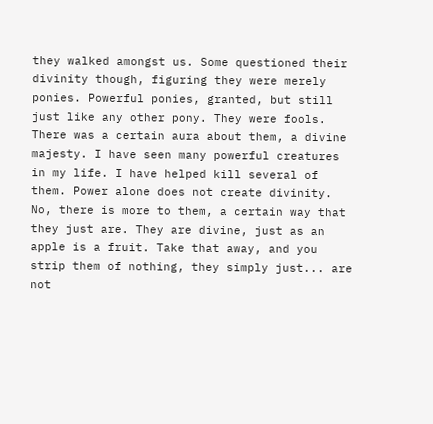they walked amongst us. Some questioned their divinity though, figuring they were merely ponies. Powerful ponies, granted, but still just like any other pony. They were fools. There was a certain aura about them, a divine majesty. I have seen many powerful creatures in my life. I have helped kill several of them. Power alone does not create divinity. No, there is more to them, a certain way that they just are. They are divine, just as an apple is a fruit. Take that away, and you strip them of nothing, they simply just... are not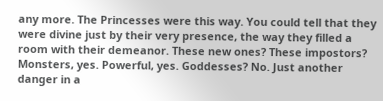any more. The Princesses were this way. You could tell that they were divine just by their very presence, the way they filled a room with their demeanor. These new ones? These impostors? Monsters, yes. Powerful, yes. Goddesses? No. Just another danger in a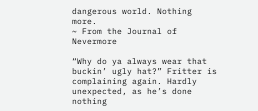dangerous world. Nothing more.
~ From the Journal of Nevermore

“Why do ya always wear that buckin’ ugly hat?” Fritter is complaining again. Hardly unexpected, as he’s done nothing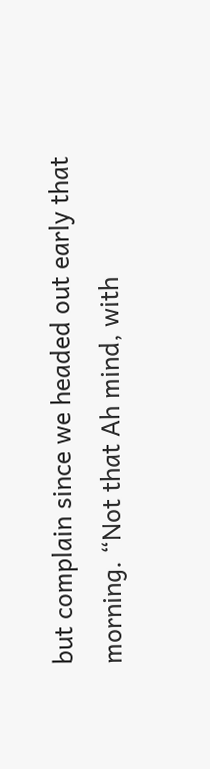but complain since we headed out early that morning. “Not that Ah mind, with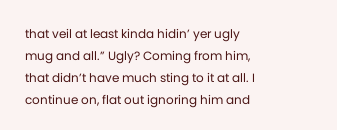that veil at least kinda hidin’ yer ugly mug and all.” Ugly? Coming from him, that didn’t have much sting to it at all. I continue on, flat out ignoring him and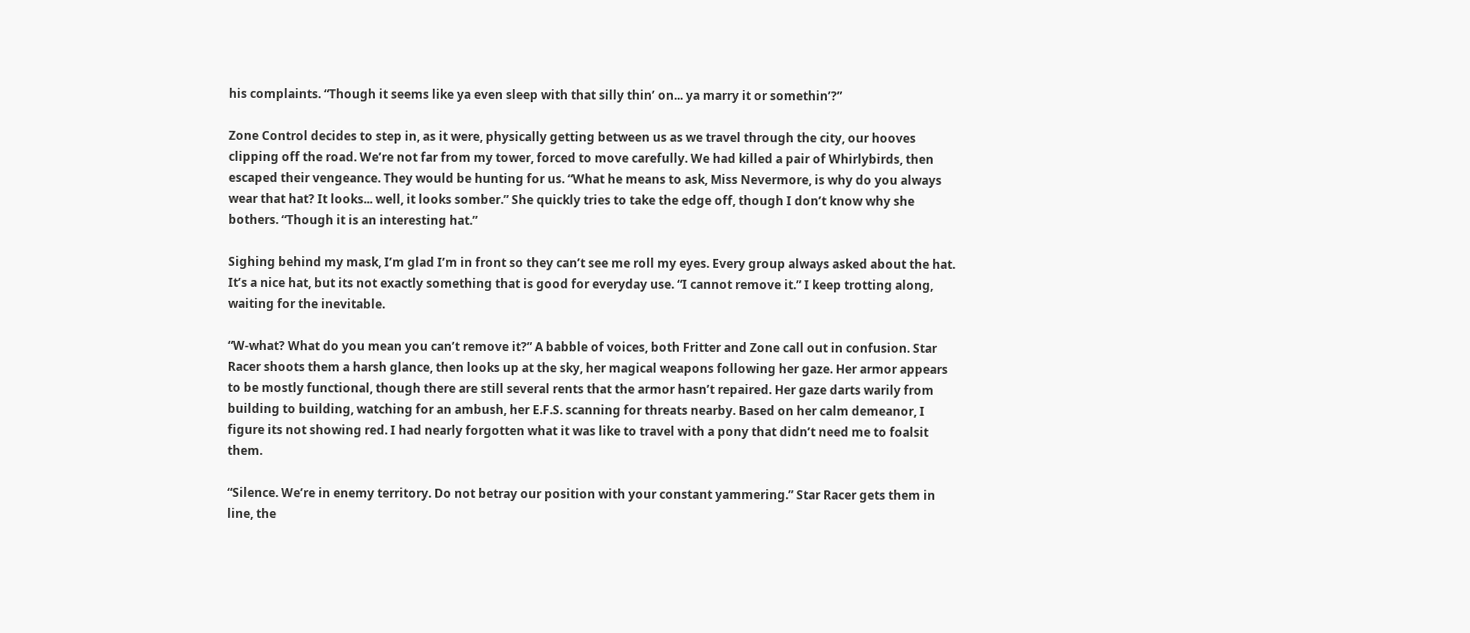his complaints. “Though it seems like ya even sleep with that silly thin’ on... ya marry it or somethin’?”

Zone Control decides to step in, as it were, physically getting between us as we travel through the city, our hooves clipping off the road. We’re not far from my tower, forced to move carefully. We had killed a pair of Whirlybirds, then escaped their vengeance. They would be hunting for us. “What he means to ask, Miss Nevermore, is why do you always wear that hat? It looks... well, it looks somber.” She quickly tries to take the edge off, though I don’t know why she bothers. “Though it is an interesting hat.”

Sighing behind my mask, I’m glad I’m in front so they can’t see me roll my eyes. Every group always asked about the hat. It’s a nice hat, but its not exactly something that is good for everyday use. “I cannot remove it.” I keep trotting along, waiting for the inevitable.

“W-what? What do you mean you can’t remove it?” A babble of voices, both Fritter and Zone call out in confusion. Star Racer shoots them a harsh glance, then looks up at the sky, her magical weapons following her gaze. Her armor appears to be mostly functional, though there are still several rents that the armor hasn’t repaired. Her gaze darts warily from building to building, watching for an ambush, her E.F.S. scanning for threats nearby. Based on her calm demeanor, I figure its not showing red. I had nearly forgotten what it was like to travel with a pony that didn’t need me to foalsit them.

“Silence. We’re in enemy territory. Do not betray our position with your constant yammering.” Star Racer gets them in line, the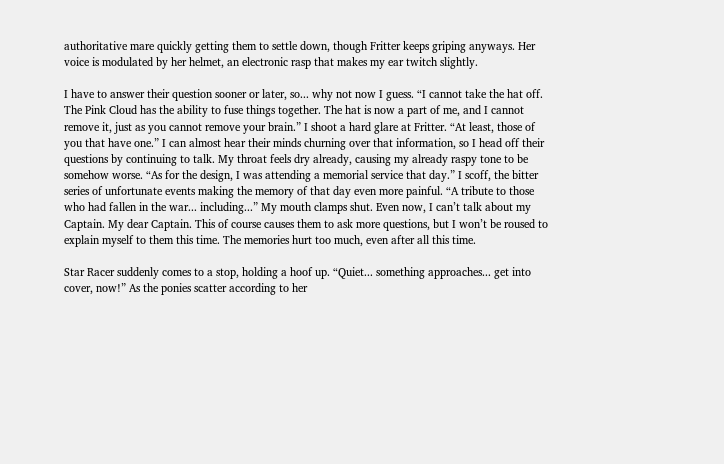authoritative mare quickly getting them to settle down, though Fritter keeps griping anyways. Her voice is modulated by her helmet, an electronic rasp that makes my ear twitch slightly.

I have to answer their question sooner or later, so... why not now I guess. “I cannot take the hat off. The Pink Cloud has the ability to fuse things together. The hat is now a part of me, and I cannot remove it, just as you cannot remove your brain.” I shoot a hard glare at Fritter. “At least, those of you that have one.” I can almost hear their minds churning over that information, so I head off their questions by continuing to talk. My throat feels dry already, causing my already raspy tone to be somehow worse. “As for the design, I was attending a memorial service that day.” I scoff, the bitter series of unfortunate events making the memory of that day even more painful. “A tribute to those who had fallen in the war... including...” My mouth clamps shut. Even now, I can’t talk about my Captain. My dear Captain. This of course causes them to ask more questions, but I won’t be roused to explain myself to them this time. The memories hurt too much, even after all this time.

Star Racer suddenly comes to a stop, holding a hoof up. “Quiet... something approaches... get into cover, now!” As the ponies scatter according to her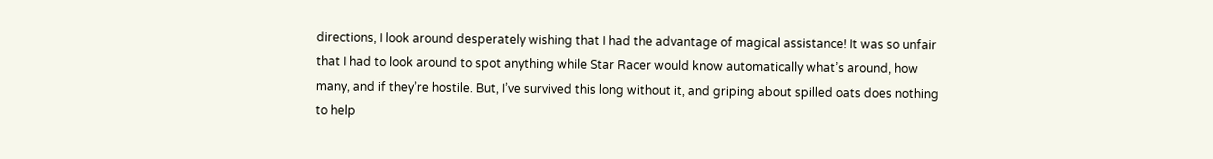directions, I look around desperately wishing that I had the advantage of magical assistance! It was so unfair that I had to look around to spot anything while Star Racer would know automatically what’s around, how many, and if they’re hostile. But, I’ve survived this long without it, and griping about spilled oats does nothing to help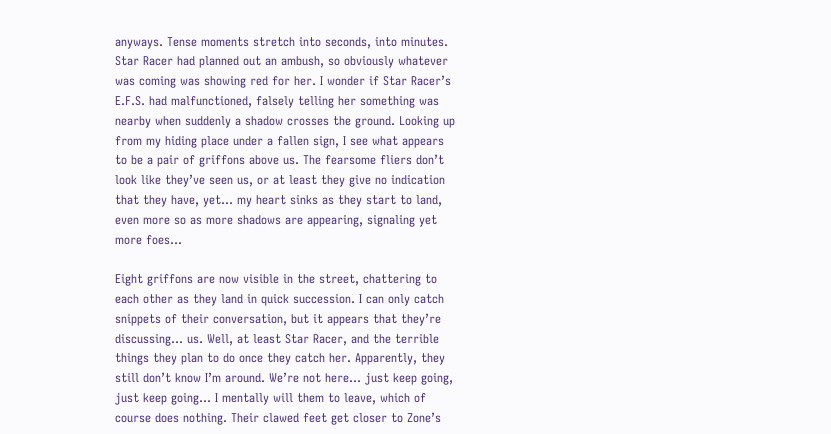anyways. Tense moments stretch into seconds, into minutes. Star Racer had planned out an ambush, so obviously whatever was coming was showing red for her. I wonder if Star Racer’s E.F.S. had malfunctioned, falsely telling her something was nearby when suddenly a shadow crosses the ground. Looking up from my hiding place under a fallen sign, I see what appears to be a pair of griffons above us. The fearsome fliers don’t look like they’ve seen us, or at least they give no indication that they have, yet... my heart sinks as they start to land, even more so as more shadows are appearing, signaling yet more foes...

Eight griffons are now visible in the street, chattering to each other as they land in quick succession. I can only catch snippets of their conversation, but it appears that they’re discussing... us. Well, at least Star Racer, and the terrible things they plan to do once they catch her. Apparently, they still don’t know I’m around. We’re not here... just keep going, just keep going... I mentally will them to leave, which of course does nothing. Their clawed feet get closer to Zone’s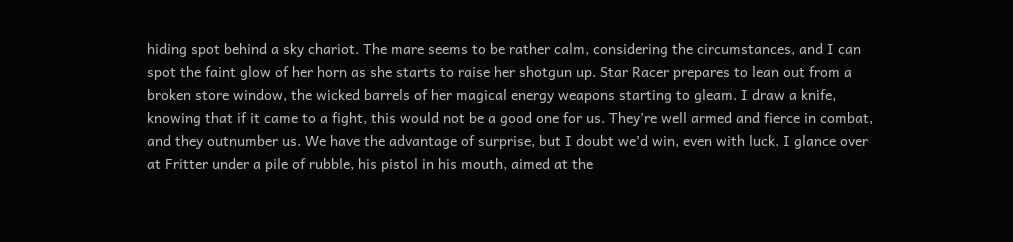hiding spot behind a sky chariot. The mare seems to be rather calm, considering the circumstances, and I can spot the faint glow of her horn as she starts to raise her shotgun up. Star Racer prepares to lean out from a broken store window, the wicked barrels of her magical energy weapons starting to gleam. I draw a knife, knowing that if it came to a fight, this would not be a good one for us. They’re well armed and fierce in combat, and they outnumber us. We have the advantage of surprise, but I doubt we’d win, even with luck. I glance over at Fritter under a pile of rubble, his pistol in his mouth, aimed at the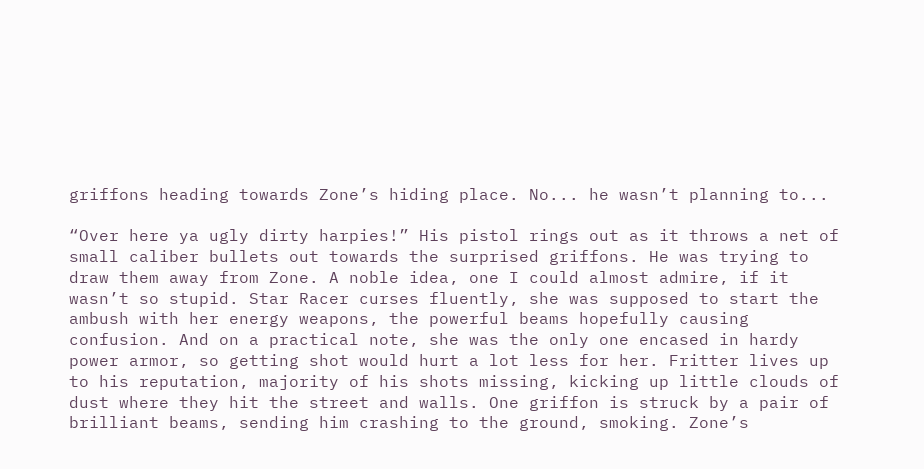griffons heading towards Zone’s hiding place. No... he wasn’t planning to...

“Over here ya ugly dirty harpies!” His pistol rings out as it throws a net of small caliber bullets out towards the surprised griffons. He was trying to draw them away from Zone. A noble idea, one I could almost admire, if it wasn’t so stupid. Star Racer curses fluently, she was supposed to start the ambush with her energy weapons, the powerful beams hopefully causing confusion. And on a practical note, she was the only one encased in hardy power armor, so getting shot would hurt a lot less for her. Fritter lives up to his reputation, majority of his shots missing, kicking up little clouds of dust where they hit the street and walls. One griffon is struck by a pair of brilliant beams, sending him crashing to the ground, smoking. Zone’s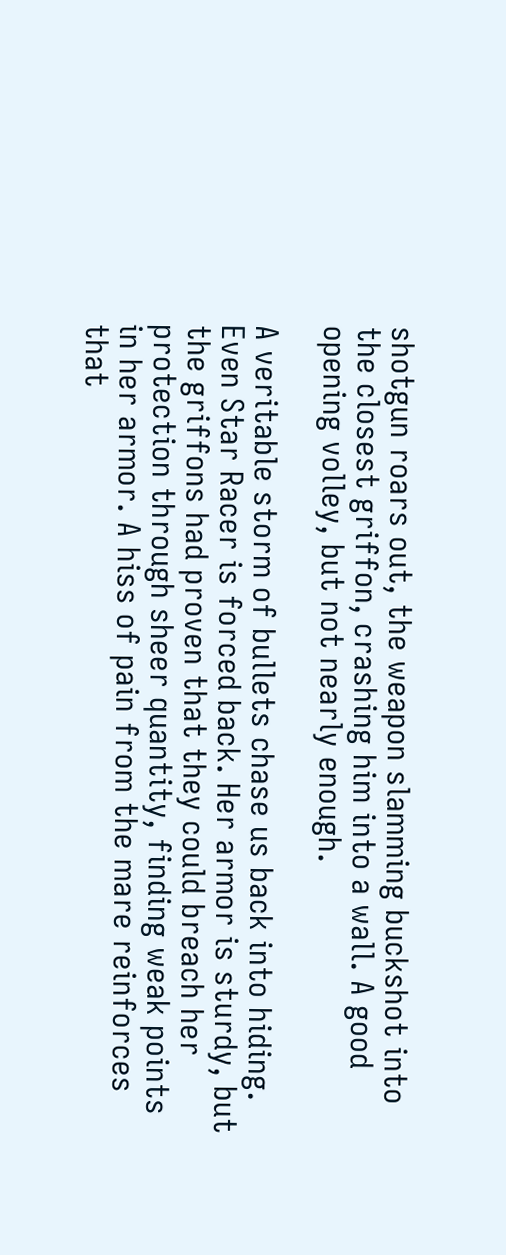shotgun roars out, the weapon slamming buckshot into the closest griffon, crashing him into a wall. A good opening volley, but not nearly enough.

A veritable storm of bullets chase us back into hiding. Even Star Racer is forced back. Her armor is sturdy, but the griffons had proven that they could breach her protection through sheer quantity, finding weak points in her armor. A hiss of pain from the mare reinforces that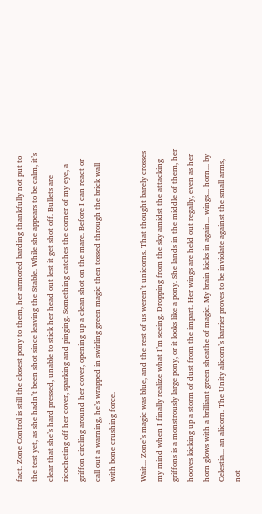fact. Zone Control is still the closest pony to them, her armored barding thankfully not put to the test yet, as she hadn’t been shot since leaving the Stable. While she appears to be calm, it’s clear that she’s hard pressed, unable to stick her head out lest it get shot off. Bullets are ricocheting off her cover, sparking and pinging. Something catches the corner of my eye, a griffon circling around her cover, opening up a clean shot on the mare. Before I can react or call out a warning, he’s wrapped in swirling green magic then tossed through the brick wall with bone crushing force.

Wait... Zone’s magic was blue, and the rest of us weren’t unicorns. That thought barely crosses my mind when I finally realize what I’m seeing. Dropping from the sky amidst the attacking griffons is a monstrously large pony, or it looks like a pony. She lands in the middle of them, her hooves kicking up a storm of dust from the impart. Her wings are held out regally, even as her horn glows with a brilliant green sheathe of magic. My brain kicks in again... wings... horn... by Celestia... an alicorn. The Unity alicorn’s barrier proves to be inviolate against the small arms, not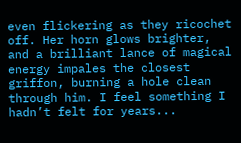even flickering as they ricochet off. Her horn glows brighter, and a brilliant lance of magical energy impales the closest griffon, burning a hole clean through him. I feel something I hadn’t felt for years...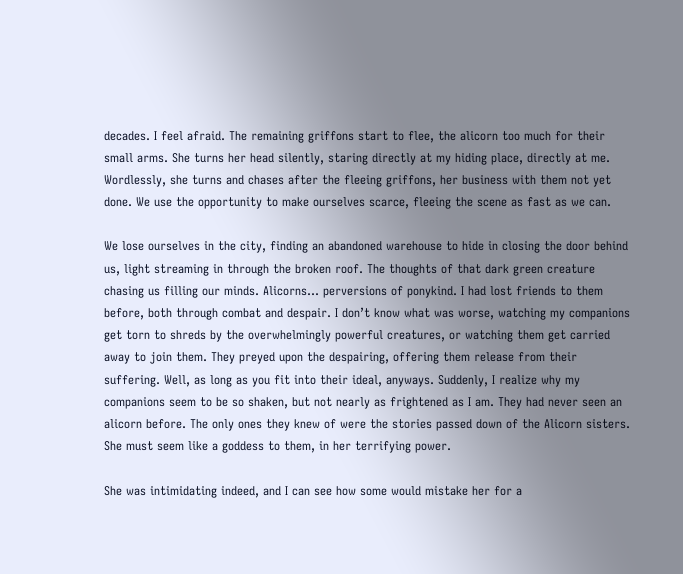decades. I feel afraid. The remaining griffons start to flee, the alicorn too much for their small arms. She turns her head silently, staring directly at my hiding place, directly at me. Wordlessly, she turns and chases after the fleeing griffons, her business with them not yet done. We use the opportunity to make ourselves scarce, fleeing the scene as fast as we can.

We lose ourselves in the city, finding an abandoned warehouse to hide in closing the door behind us, light streaming in through the broken roof. The thoughts of that dark green creature chasing us filling our minds. Alicorns... perversions of ponykind. I had lost friends to them before, both through combat and despair. I don’t know what was worse, watching my companions get torn to shreds by the overwhelmingly powerful creatures, or watching them get carried away to join them. They preyed upon the despairing, offering them release from their suffering. Well, as long as you fit into their ideal, anyways. Suddenly, I realize why my companions seem to be so shaken, but not nearly as frightened as I am. They had never seen an alicorn before. The only ones they knew of were the stories passed down of the Alicorn sisters. She must seem like a goddess to them, in her terrifying power.

She was intimidating indeed, and I can see how some would mistake her for a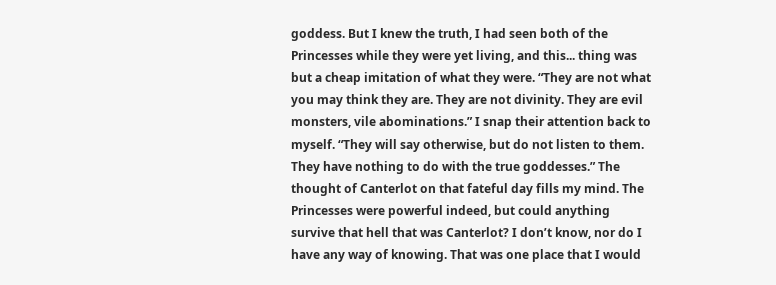goddess. But I knew the truth, I had seen both of the Princesses while they were yet living, and this... thing was but a cheap imitation of what they were. “They are not what you may think they are. They are not divinity. They are evil monsters, vile abominations.” I snap their attention back to myself. “They will say otherwise, but do not listen to them. They have nothing to do with the true goddesses.” The thought of Canterlot on that fateful day fills my mind. The Princesses were powerful indeed, but could anything survive that hell that was Canterlot? I don’t know, nor do I have any way of knowing. That was one place that I would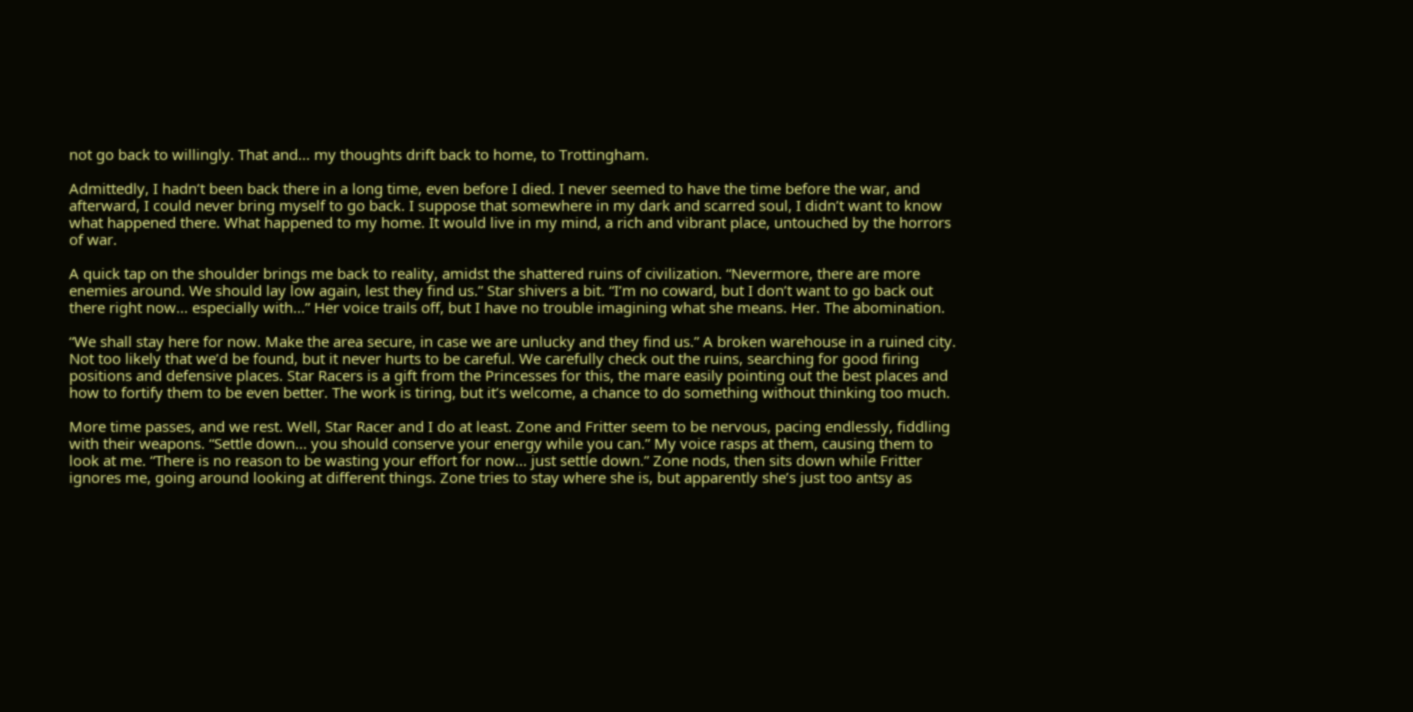not go back to willingly. That and... my thoughts drift back to home, to Trottingham.

Admittedly, I hadn’t been back there in a long time, even before I died. I never seemed to have the time before the war, and afterward, I could never bring myself to go back. I suppose that somewhere in my dark and scarred soul, I didn’t want to know what happened there. What happened to my home. It would live in my mind, a rich and vibrant place, untouched by the horrors of war.

A quick tap on the shoulder brings me back to reality, amidst the shattered ruins of civilization. “Nevermore, there are more enemies around. We should lay low again, lest they find us.” Star shivers a bit. “I’m no coward, but I don’t want to go back out there right now... especially with...” Her voice trails off, but I have no trouble imagining what she means. Her. The abomination.

“We shall stay here for now. Make the area secure, in case we are unlucky and they find us.” A broken warehouse in a ruined city. Not too likely that we’d be found, but it never hurts to be careful. We carefully check out the ruins, searching for good firing positions and defensive places. Star Racers is a gift from the Princesses for this, the mare easily pointing out the best places and how to fortify them to be even better. The work is tiring, but it’s welcome, a chance to do something without thinking too much.

More time passes, and we rest. Well, Star Racer and I do at least. Zone and Fritter seem to be nervous, pacing endlessly, fiddling with their weapons. “Settle down... you should conserve your energy while you can.” My voice rasps at them, causing them to look at me. “There is no reason to be wasting your effort for now... just settle down.” Zone nods, then sits down while Fritter ignores me, going around looking at different things. Zone tries to stay where she is, but apparently she’s just too antsy as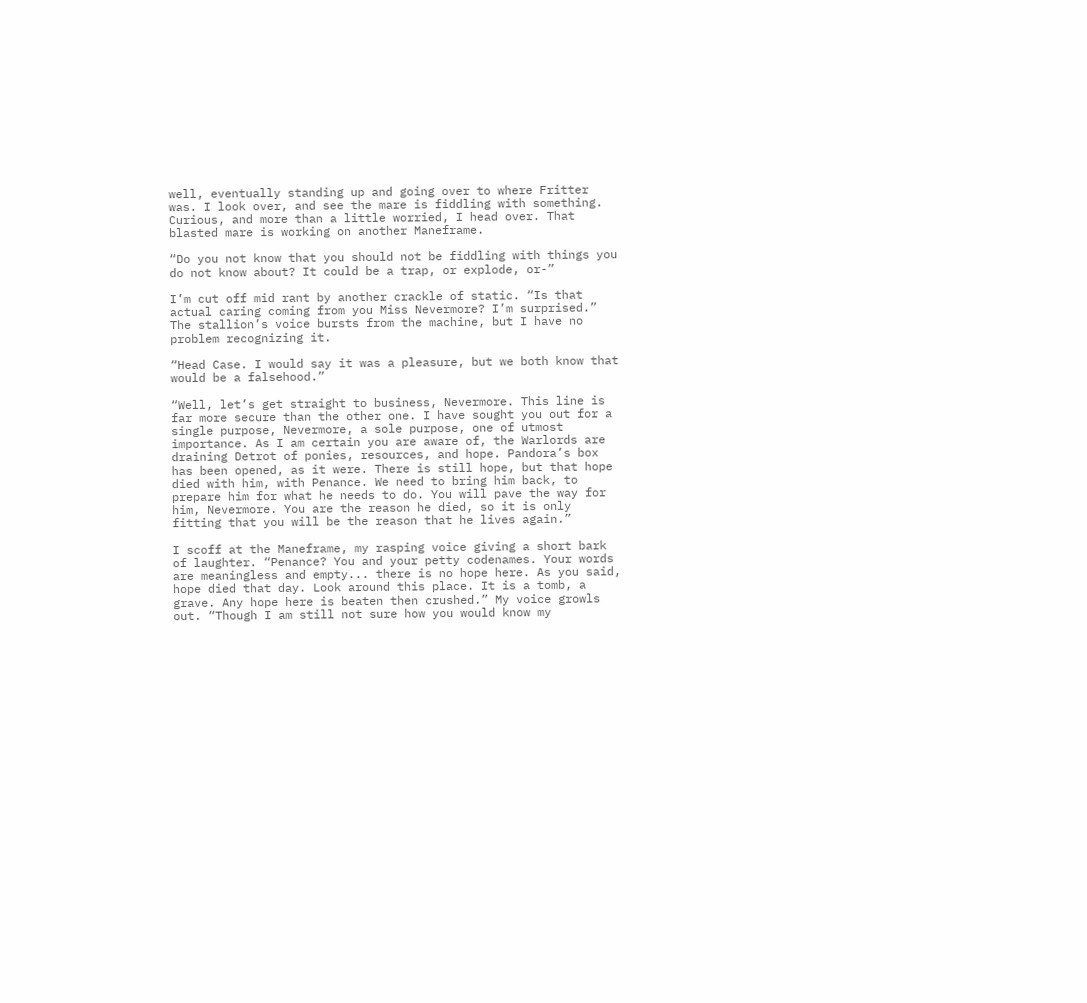well, eventually standing up and going over to where Fritter was. I look over, and see the mare is fiddling with something. Curious, and more than a little worried, I head over. That blasted mare is working on another Maneframe.

“Do you not know that you should not be fiddling with things you do not know about? It could be a trap, or explode, or-”

I’m cut off mid rant by another crackle of static. “Is that actual caring coming from you Miss Nevermore? I’m surprised.” The stallion’s voice bursts from the machine, but I have no problem recognizing it.

“Head Case. I would say it was a pleasure, but we both know that would be a falsehood.”

“Well, let’s get straight to business, Nevermore. This line is far more secure than the other one. I have sought you out for a single purpose, Nevermore, a sole purpose, one of utmost importance. As I am certain you are aware of, the Warlords are draining Detrot of ponies, resources, and hope. Pandora’s box has been opened, as it were. There is still hope, but that hope died with him, with Penance. We need to bring him back, to prepare him for what he needs to do. You will pave the way for him, Nevermore. You are the reason he died, so it is only fitting that you will be the reason that he lives again.”

I scoff at the Maneframe, my rasping voice giving a short bark of laughter. “Penance? You and your petty codenames. Your words are meaningless and empty... there is no hope here. As you said, hope died that day. Look around this place. It is a tomb, a grave. Any hope here is beaten then crushed.” My voice growls out. “Though I am still not sure how you would know my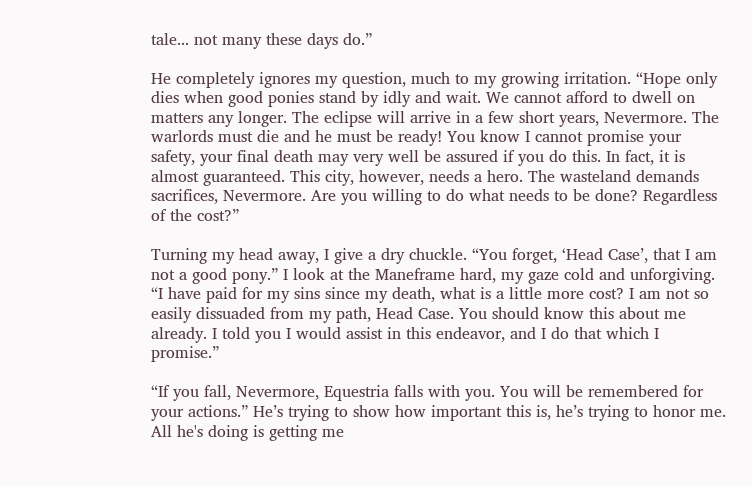tale... not many these days do.”

He completely ignores my question, much to my growing irritation. “Hope only dies when good ponies stand by idly and wait. We cannot afford to dwell on matters any longer. The eclipse will arrive in a few short years, Nevermore. The warlords must die and he must be ready! You know I cannot promise your safety, your final death may very well be assured if you do this. In fact, it is almost guaranteed. This city, however, needs a hero. The wasteland demands sacrifices, Nevermore. Are you willing to do what needs to be done? Regardless of the cost?”

Turning my head away, I give a dry chuckle. “You forget, ‘Head Case’, that I am not a good pony.” I look at the Maneframe hard, my gaze cold and unforgiving. “I have paid for my sins since my death, what is a little more cost? I am not so easily dissuaded from my path, Head Case. You should know this about me already. I told you I would assist in this endeavor, and I do that which I promise.”

“If you fall, Nevermore, Equestria falls with you. You will be remembered for your actions.” He’s trying to show how important this is, he’s trying to honor me. All he's doing is getting me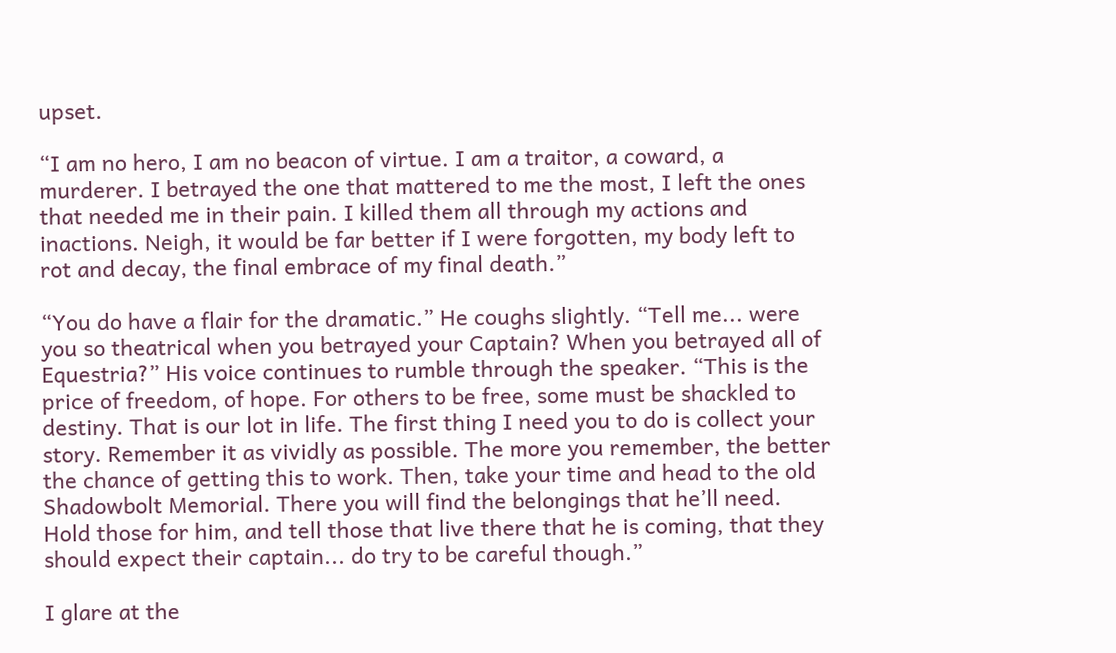upset.

“I am no hero, I am no beacon of virtue. I am a traitor, a coward, a murderer. I betrayed the one that mattered to me the most, I left the ones that needed me in their pain. I killed them all through my actions and inactions. Neigh, it would be far better if I were forgotten, my body left to rot and decay, the final embrace of my final death.”

“You do have a flair for the dramatic.” He coughs slightly. “Tell me... were you so theatrical when you betrayed your Captain? When you betrayed all of Equestria?” His voice continues to rumble through the speaker. “This is the price of freedom, of hope. For others to be free, some must be shackled to destiny. That is our lot in life. The first thing I need you to do is collect your story. Remember it as vividly as possible. The more you remember, the better the chance of getting this to work. Then, take your time and head to the old Shadowbolt Memorial. There you will find the belongings that he’ll need. Hold those for him, and tell those that live there that he is coming, that they should expect their captain... do try to be careful though.”

I glare at the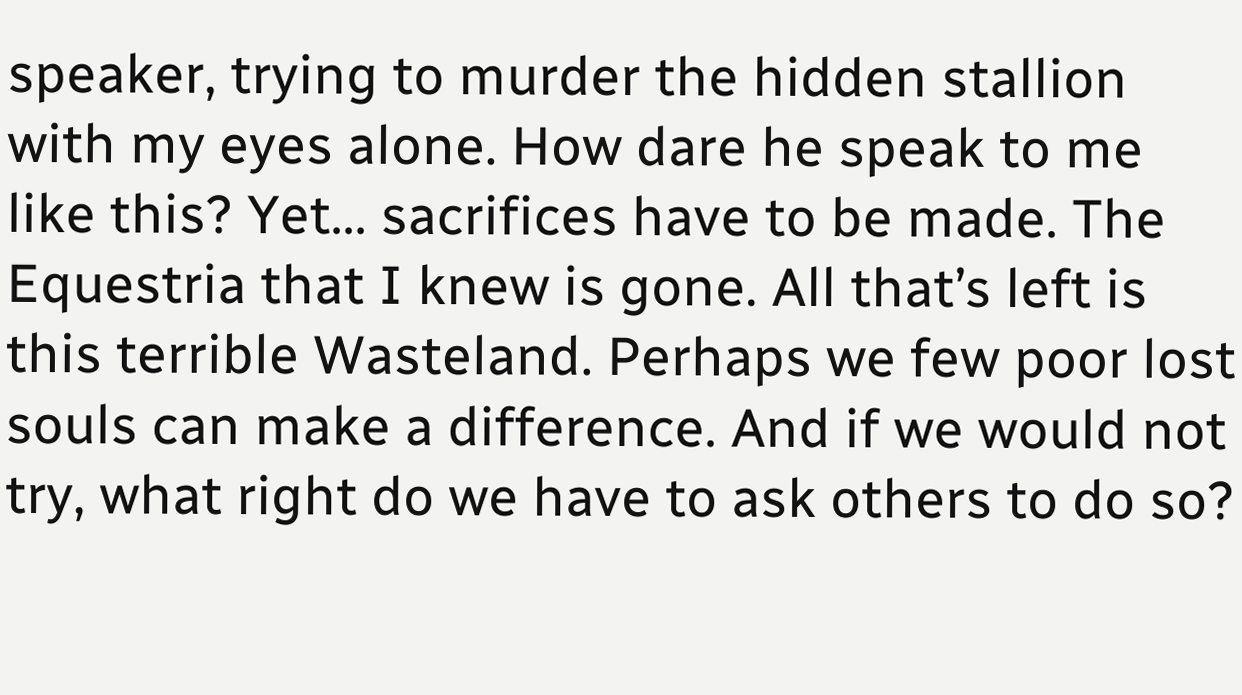speaker, trying to murder the hidden stallion with my eyes alone. How dare he speak to me like this? Yet... sacrifices have to be made. The Equestria that I knew is gone. All that’s left is this terrible Wasteland. Perhaps we few poor lost souls can make a difference. And if we would not try, what right do we have to ask others to do so?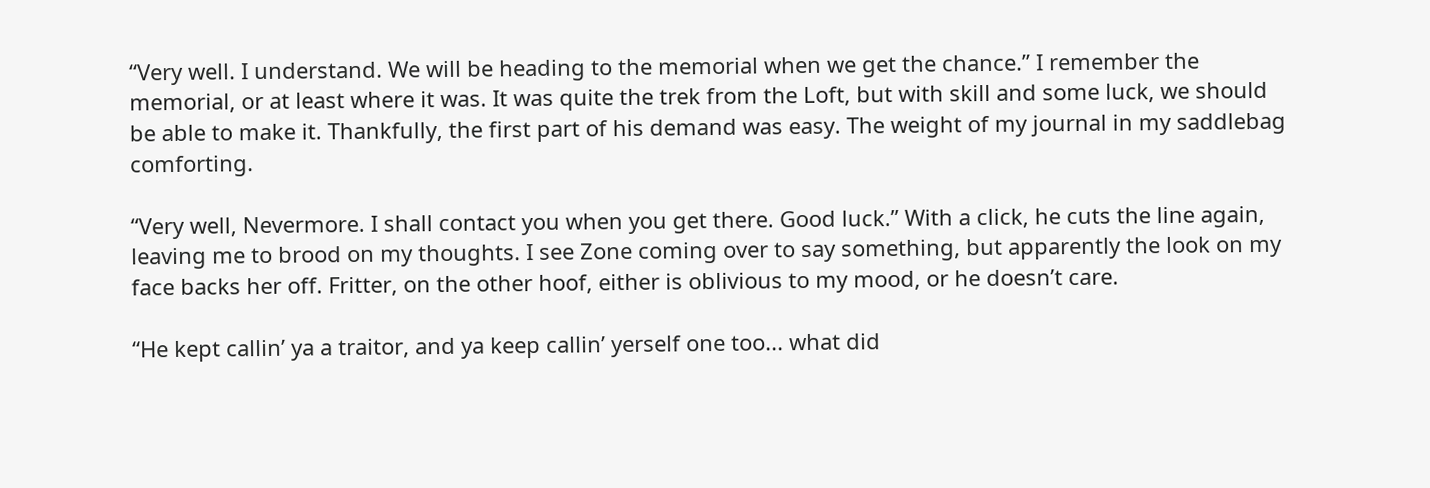“Very well. I understand. We will be heading to the memorial when we get the chance.” I remember the memorial, or at least where it was. It was quite the trek from the Loft, but with skill and some luck, we should be able to make it. Thankfully, the first part of his demand was easy. The weight of my journal in my saddlebag comforting.

“Very well, Nevermore. I shall contact you when you get there. Good luck.” With a click, he cuts the line again, leaving me to brood on my thoughts. I see Zone coming over to say something, but apparently the look on my face backs her off. Fritter, on the other hoof, either is oblivious to my mood, or he doesn’t care.

“He kept callin’ ya a traitor, and ya keep callin’ yerself one too... what did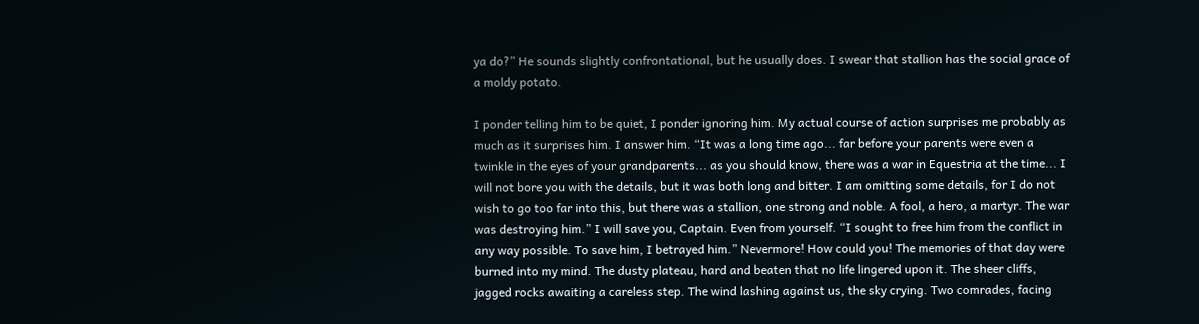ya do?” He sounds slightly confrontational, but he usually does. I swear that stallion has the social grace of a moldy potato.

I ponder telling him to be quiet, I ponder ignoring him. My actual course of action surprises me probably as much as it surprises him. I answer him. “It was a long time ago... far before your parents were even a twinkle in the eyes of your grandparents... as you should know, there was a war in Equestria at the time... I will not bore you with the details, but it was both long and bitter. I am omitting some details, for I do not wish to go too far into this, but there was a stallion, one strong and noble. A fool, a hero, a martyr. The war was destroying him.” I will save you, Captain. Even from yourself. “I sought to free him from the conflict in any way possible. To save him, I betrayed him.” Nevermore! How could you! The memories of that day were burned into my mind. The dusty plateau, hard and beaten that no life lingered upon it. The sheer cliffs, jagged rocks awaiting a careless step. The wind lashing against us, the sky crying. Two comrades, facing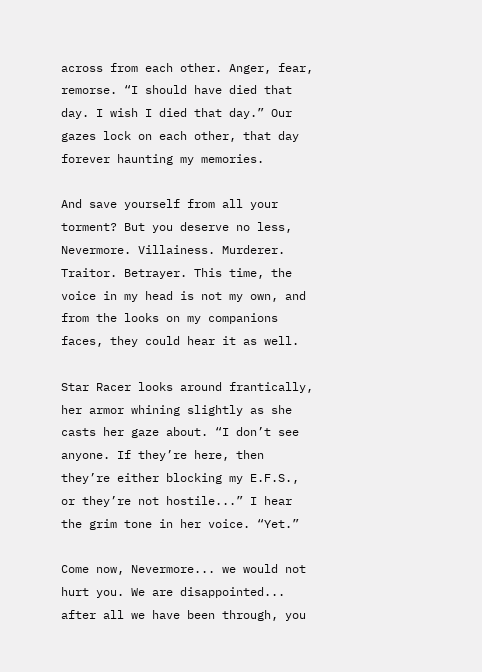across from each other. Anger, fear, remorse. “I should have died that day. I wish I died that day.” Our gazes lock on each other, that day forever haunting my memories.

And save yourself from all your torment? But you deserve no less, Nevermore. Villainess. Murderer. Traitor. Betrayer. This time, the voice in my head is not my own, and from the looks on my companions faces, they could hear it as well.

Star Racer looks around frantically, her armor whining slightly as she casts her gaze about. “I don’t see anyone. If they’re here, then they’re either blocking my E.F.S., or they’re not hostile...” I hear the grim tone in her voice. “Yet.”

Come now, Nevermore... we would not hurt you. We are disappointed... after all we have been through, you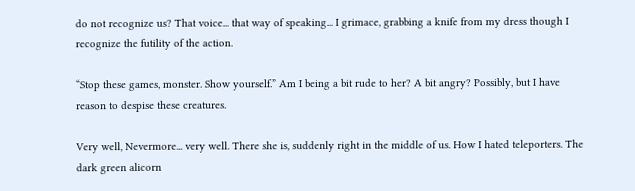do not recognize us? That voice... that way of speaking... I grimace, grabbing a knife from my dress though I recognize the futility of the action.

“Stop these games, monster. Show yourself.” Am I being a bit rude to her? A bit angry? Possibly, but I have reason to despise these creatures.

Very well, Nevermore... very well. There she is, suddenly right in the middle of us. How I hated teleporters. The dark green alicorn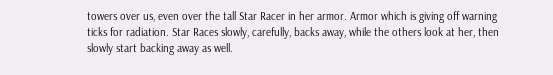towers over us, even over the tall Star Racer in her armor. Armor which is giving off warning ticks for radiation. Star Races slowly, carefully, backs away, while the others look at her, then slowly start backing away as well.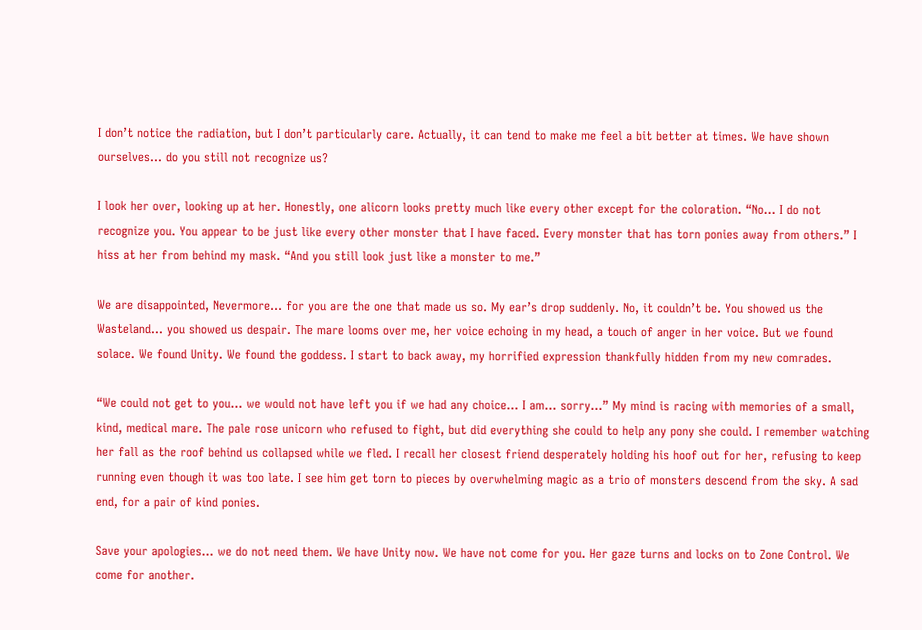I don’t notice the radiation, but I don’t particularly care. Actually, it can tend to make me feel a bit better at times. We have shown ourselves... do you still not recognize us?

I look her over, looking up at her. Honestly, one alicorn looks pretty much like every other except for the coloration. “No... I do not recognize you. You appear to be just like every other monster that I have faced. Every monster that has torn ponies away from others.” I hiss at her from behind my mask. “And you still look just like a monster to me.”

We are disappointed, Nevermore... for you are the one that made us so. My ear’s drop suddenly. No, it couldn’t be. You showed us the Wasteland... you showed us despair. The mare looms over me, her voice echoing in my head, a touch of anger in her voice. But we found solace. We found Unity. We found the goddess. I start to back away, my horrified expression thankfully hidden from my new comrades.

“We could not get to you... we would not have left you if we had any choice... I am... sorry...” My mind is racing with memories of a small, kind, medical mare. The pale rose unicorn who refused to fight, but did everything she could to help any pony she could. I remember watching her fall as the roof behind us collapsed while we fled. I recall her closest friend desperately holding his hoof out for her, refusing to keep running even though it was too late. I see him get torn to pieces by overwhelming magic as a trio of monsters descend from the sky. A sad end, for a pair of kind ponies.

Save your apologies... we do not need them. We have Unity now. We have not come for you. Her gaze turns and locks on to Zone Control. We come for another.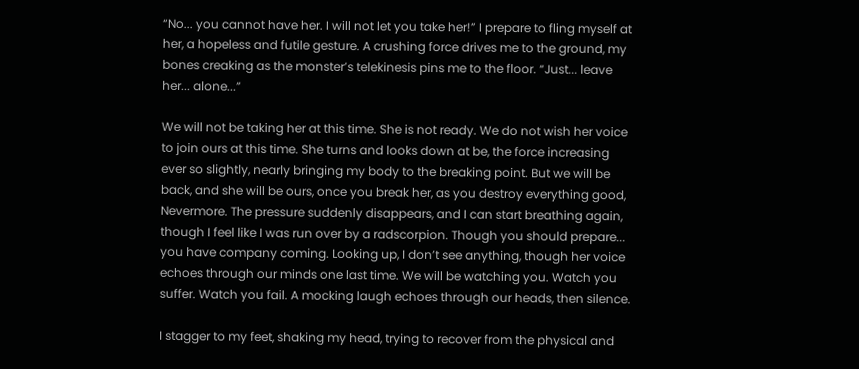“No... you cannot have her. I will not let you take her!” I prepare to fling myself at her, a hopeless and futile gesture. A crushing force drives me to the ground, my bones creaking as the monster’s telekinesis pins me to the floor. “Just... leave her... alone...”

We will not be taking her at this time. She is not ready. We do not wish her voice to join ours at this time. She turns and looks down at be, the force increasing ever so slightly, nearly bringing my body to the breaking point. But we will be back, and she will be ours, once you break her, as you destroy everything good, Nevermore. The pressure suddenly disappears, and I can start breathing again, though I feel like I was run over by a radscorpion. Though you should prepare... you have company coming. Looking up, I don’t see anything, though her voice echoes through our minds one last time. We will be watching you. Watch you suffer. Watch you fail. A mocking laugh echoes through our heads, then silence.

I stagger to my feet, shaking my head, trying to recover from the physical and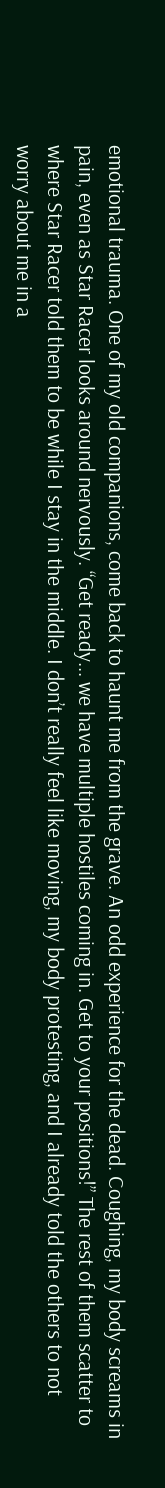emotional trauma. One of my old companions, come back to haunt me from the grave. An odd experience for the dead. Coughing, my body screams in pain, even as Star Racer looks around nervously. “Get ready... we have multiple hostiles coming in. Get to your positions!” The rest of them scatter to where Star Racer told them to be while I stay in the middle. I don’t really feel like moving, my body protesting, and I already told the others to not worry about me in a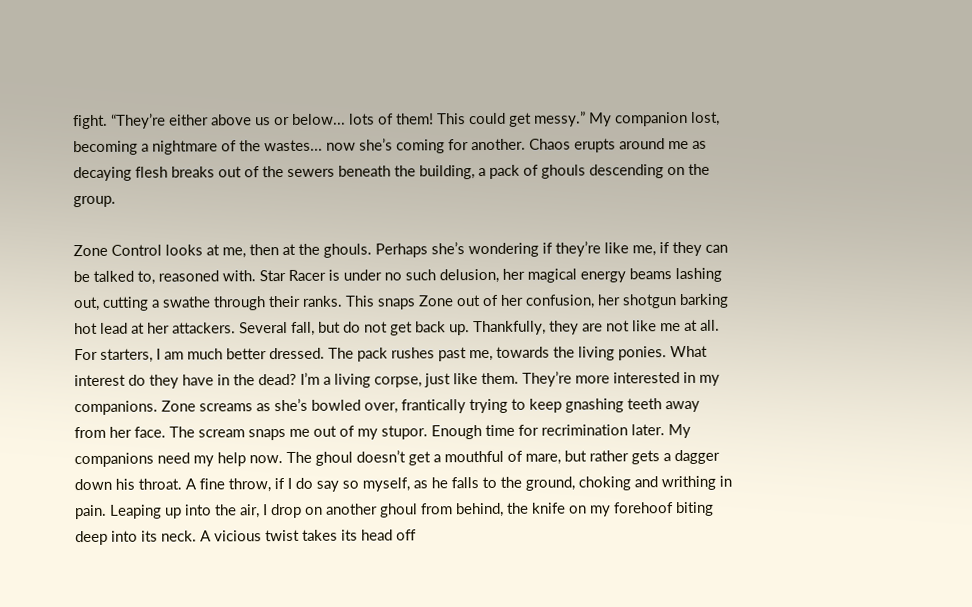fight. “They’re either above us or below... lots of them! This could get messy.” My companion lost, becoming a nightmare of the wastes... now she’s coming for another. Chaos erupts around me as decaying flesh breaks out of the sewers beneath the building, a pack of ghouls descending on the group.

Zone Control looks at me, then at the ghouls. Perhaps she’s wondering if they’re like me, if they can be talked to, reasoned with. Star Racer is under no such delusion, her magical energy beams lashing out, cutting a swathe through their ranks. This snaps Zone out of her confusion, her shotgun barking hot lead at her attackers. Several fall, but do not get back up. Thankfully, they are not like me at all. For starters, I am much better dressed. The pack rushes past me, towards the living ponies. What interest do they have in the dead? I’m a living corpse, just like them. They’re more interested in my companions. Zone screams as she’s bowled over, frantically trying to keep gnashing teeth away from her face. The scream snaps me out of my stupor. Enough time for recrimination later. My companions need my help now. The ghoul doesn’t get a mouthful of mare, but rather gets a dagger down his throat. A fine throw, if I do say so myself, as he falls to the ground, choking and writhing in pain. Leaping up into the air, I drop on another ghoul from behind, the knife on my forehoof biting deep into its neck. A vicious twist takes its head off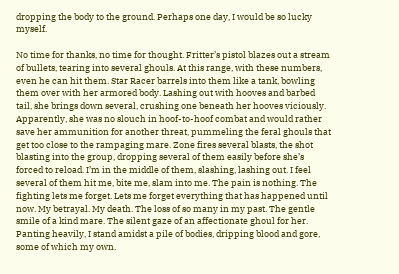dropping the body to the ground. Perhaps one day, I would be so lucky myself.

No time for thanks, no time for thought. Fritter’s pistol blazes out a stream of bullets, tearing into several ghouls. At this range, with these numbers, even he can hit them. Star Racer barrels into them like a tank, bowling them over with her armored body. Lashing out with hooves and barbed tail, she brings down several, crushing one beneath her hooves viciously. Apparently, she was no slouch in hoof-to-hoof combat and would rather save her ammunition for another threat, pummeling the feral ghouls that get too close to the rampaging mare. Zone fires several blasts, the shot blasting into the group, dropping several of them easily before she’s forced to reload. I’m in the middle of them, slashing, lashing out. I feel several of them hit me, bite me, slam into me. The pain is nothing. The fighting lets me forget. Lets me forget everything that has happened until now. My betrayal. My death. The loss of so many in my past. The gentle smile of a kind mare. The silent gaze of an affectionate ghoul for her. Panting heavily, I stand amidst a pile of bodies, dripping blood and gore, some of which my own.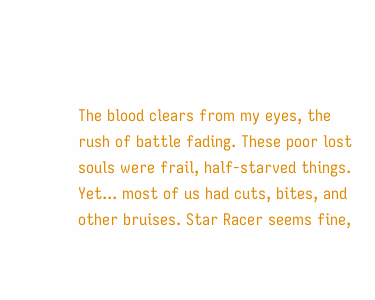The blood clears from my eyes, the rush of battle fading. These poor lost souls were frail, half-starved things. Yet... most of us had cuts, bites, and other bruises. Star Racer seems fine,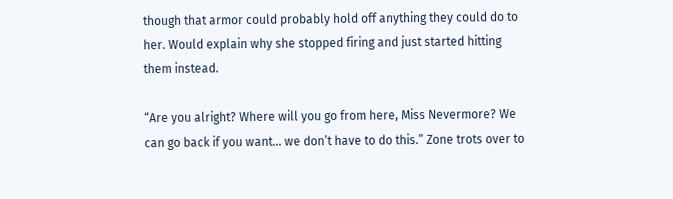though that armor could probably hold off anything they could do to her. Would explain why she stopped firing and just started hitting them instead.

“Are you alright? Where will you go from here, Miss Nevermore? We can go back if you want... we don’t have to do this.” Zone trots over to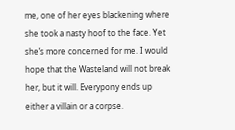me, one of her eyes blackening where she took a nasty hoof to the face. Yet she’s more concerned for me. I would hope that the Wasteland will not break her, but it will. Everypony ends up either a villain or a corpse.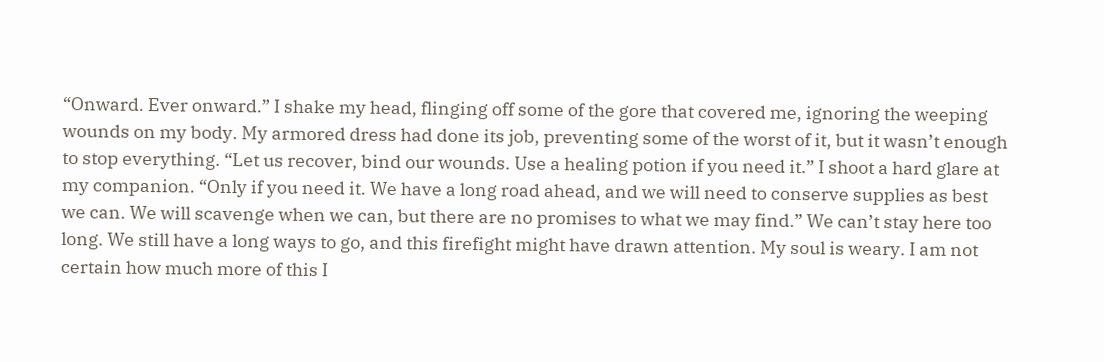“Onward. Ever onward.” I shake my head, flinging off some of the gore that covered me, ignoring the weeping wounds on my body. My armored dress had done its job, preventing some of the worst of it, but it wasn’t enough to stop everything. “Let us recover, bind our wounds. Use a healing potion if you need it.” I shoot a hard glare at my companion. “Only if you need it. We have a long road ahead, and we will need to conserve supplies as best we can. We will scavenge when we can, but there are no promises to what we may find.” We can’t stay here too long. We still have a long ways to go, and this firefight might have drawn attention. My soul is weary. I am not certain how much more of this I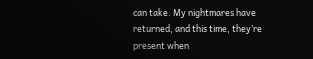can take. My nightmares have returned, and this time, they’re present when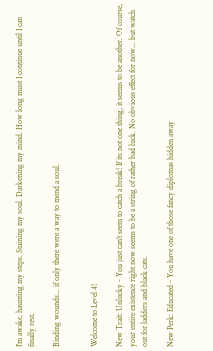I’m awake, haunting my steps. Staining my soul. Darkening my mind. How long must I continue until I can finally rest.

Binding wounds... if only there were a way to mend a soul.


Welcome to Level 4!

New Trait: Unlucky - You just can’t seem to catch a break! If its not one thing, it seems to be another. Of course, your entire existence right now seems to be a string of rather bad luck. No obvious effect for now... but watch out for ladders and black cats.

New Perk: Educated - You have one of those fancy diplomas hidden away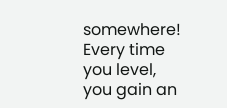somewhere! Every time you level, you gain an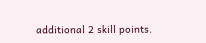additional 2 skill points.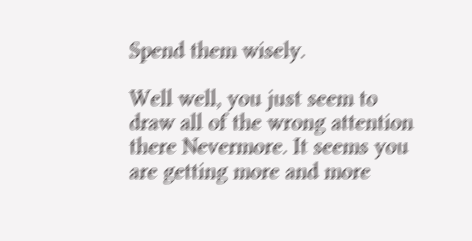Spend them wisely.

Well well, you just seem to draw all of the wrong attention there Nevermore. It seems you are getting more and more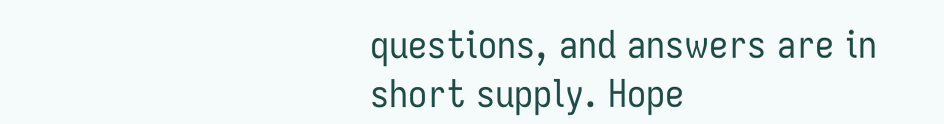questions, and answers are in short supply. Hope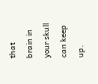that brain in your skull can keep up.